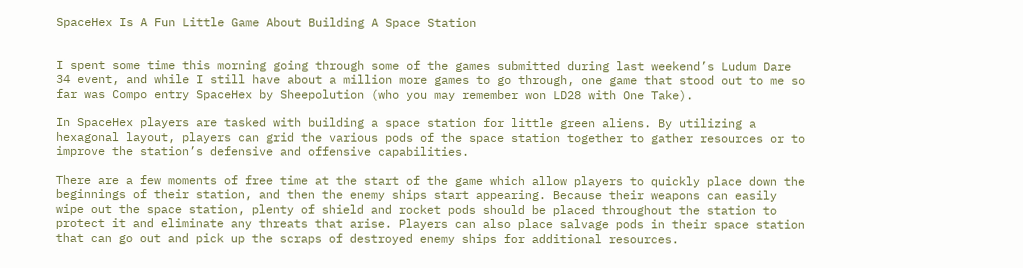SpaceHex Is A Fun Little Game About Building A Space Station


I spent some time this morning going through some of the games submitted during last weekend’s Ludum Dare 34 event, and while I still have about a million more games to go through, one game that stood out to me so far was Compo entry SpaceHex by Sheepolution (who you may remember won LD28 with One Take).

In SpaceHex players are tasked with building a space station for little green aliens. By utilizing a hexagonal layout, players can grid the various pods of the space station together to gather resources or to improve the station’s defensive and offensive capabilities.

There are a few moments of free time at the start of the game which allow players to quickly place down the beginnings of their station, and then the enemy ships start appearing. Because their weapons can easily wipe out the space station, plenty of shield and rocket pods should be placed throughout the station to protect it and eliminate any threats that arise. Players can also place salvage pods in their space station that can go out and pick up the scraps of destroyed enemy ships for additional resources.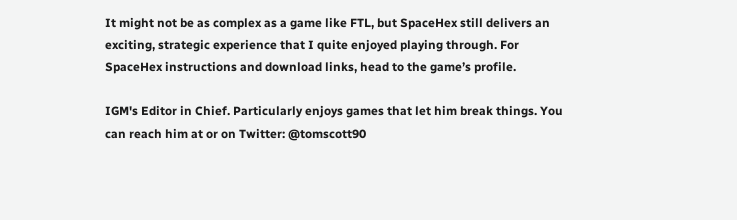It might not be as complex as a game like FTL, but SpaceHex still delivers an exciting, strategic experience that I quite enjoyed playing through. For SpaceHex instructions and download links, head to the game’s profile.

IGM's Editor in Chief. Particularly enjoys games that let him break things. You can reach him at or on Twitter: @tomscott90